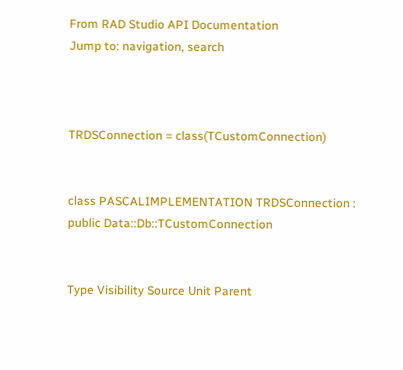From RAD Studio API Documentation
Jump to: navigation, search



TRDSConnection = class(TCustomConnection)


class PASCALIMPLEMENTATION TRDSConnection : public Data::Db::TCustomConnection


Type Visibility Source Unit Parent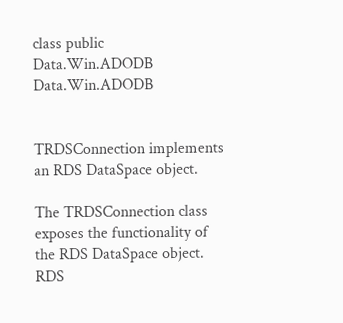class public
Data.Win.ADODB Data.Win.ADODB


TRDSConnection implements an RDS DataSpace object.

The TRDSConnection class exposes the functionality of the RDS DataSpace object. RDS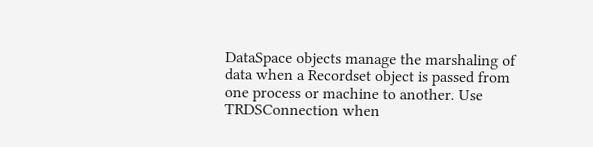DataSpace objects manage the marshaling of data when a Recordset object is passed from one process or machine to another. Use TRDSConnection when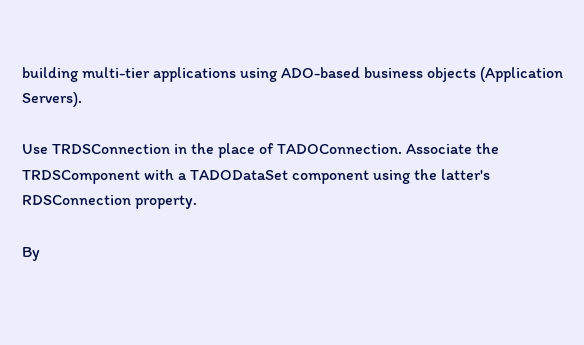building multi-tier applications using ADO-based business objects (Application Servers).

Use TRDSConnection in the place of TADOConnection. Associate the TRDSComponent with a TADODataSet component using the latter's RDSConnection property.

By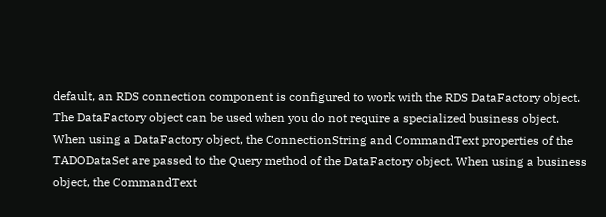default, an RDS connection component is configured to work with the RDS DataFactory object. The DataFactory object can be used when you do not require a specialized business object. When using a DataFactory object, the ConnectionString and CommandText properties of the TADODataSet are passed to the Query method of the DataFactory object. When using a business object, the CommandText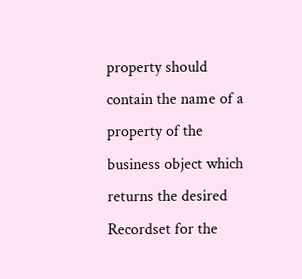property should contain the name of a property of the business object which returns the desired Recordset for the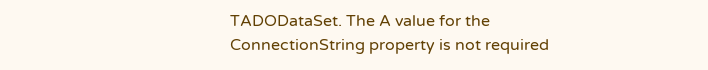TADODataSet. The A value for the ConnectionString property is not required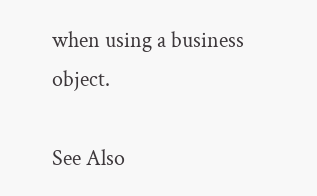when using a business object.

See Also